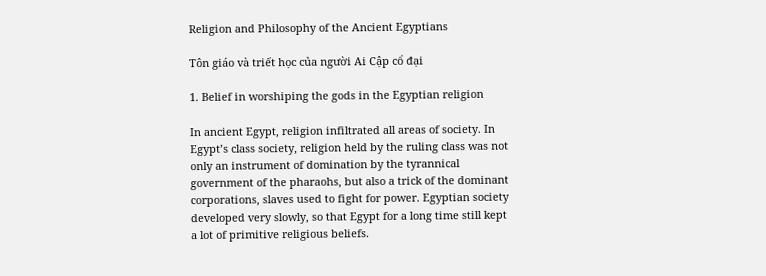Religion and Philosophy of the Ancient Egyptians

Tôn giáo và triết học của người Ai Cập cổ đại

1. Belief in worshiping the gods in the Egyptian religion

In ancient Egypt, religion infiltrated all areas of society. In Egypt’s class society, religion held by the ruling class was not only an instrument of domination by the tyrannical government of the pharaohs, but also a trick of the dominant corporations, slaves used to fight for power. Egyptian society developed very slowly, so that Egypt for a long time still kept a lot of primitive religious beliefs.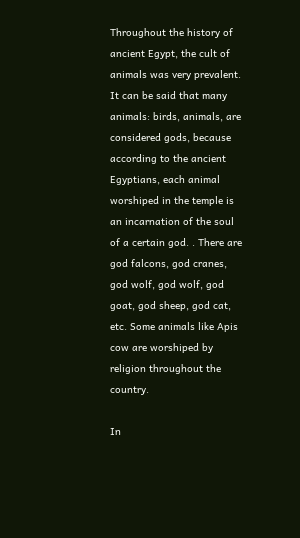Throughout the history of ancient Egypt, the cult of animals was very prevalent. It can be said that many animals: birds, animals, are considered gods, because according to the ancient Egyptians, each animal worshiped in the temple is an incarnation of the soul of a certain god. . There are god falcons, god cranes, god wolf, god wolf, god goat, god sheep, god cat, etc. Some animals like Apis cow are worshiped by religion throughout the country.

In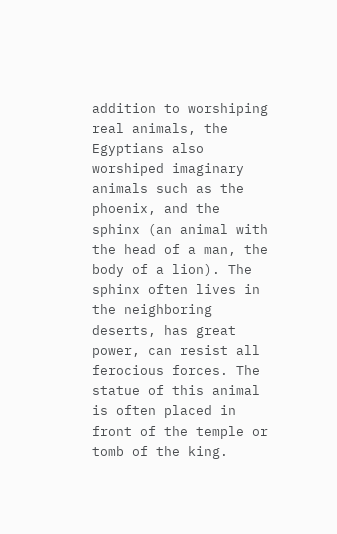addition to worshiping real animals, the Egyptians also worshiped imaginary animals such as the phoenix, and the sphinx (an animal with the head of a man, the body of a lion). The sphinx often lives in the neighboring deserts, has great power, can resist all ferocious forces. The statue of this animal is often placed in front of the temple or tomb of the king.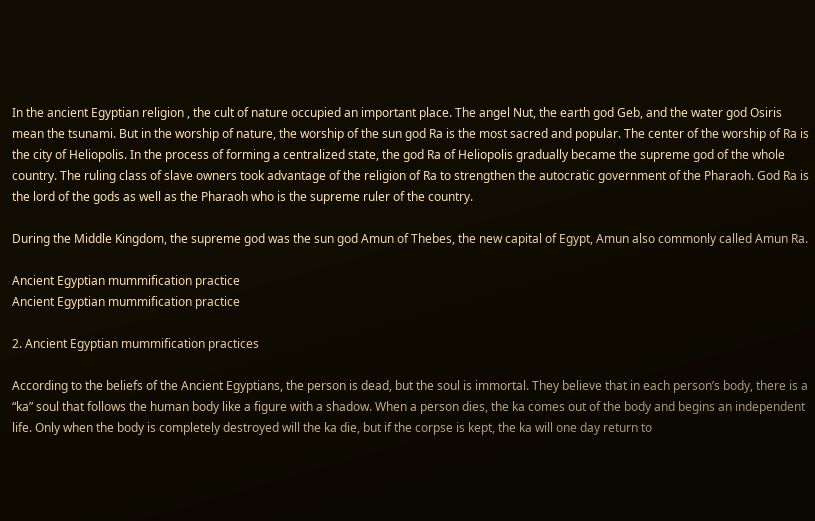In the ancient Egyptian religion , the cult of nature occupied an important place. The angel Nut, the earth god Geb, and the water god Osiris mean the tsunami. But in the worship of nature, the worship of the sun god Ra is the most sacred and popular. The center of the worship of Ra is the city of Heliopolis. In the process of forming a centralized state, the god Ra of Heliopolis gradually became the supreme god of the whole country. The ruling class of slave owners took advantage of the religion of Ra to strengthen the autocratic government of the Pharaoh. God Ra is the lord of the gods as well as the Pharaoh who is the supreme ruler of the country.

During the Middle Kingdom, the supreme god was the sun god Amun of Thebes, the new capital of Egypt, Amun also commonly called Amun Ra.

Ancient Egyptian mummification practice
Ancient Egyptian mummification practice

2. Ancient Egyptian mummification practices

According to the beliefs of the Ancient Egyptians, the person is dead, but the soul is immortal. They believe that in each person’s body, there is a “ka” soul that follows the human body like a figure with a shadow. When a person dies, the ka comes out of the body and begins an independent life. Only when the body is completely destroyed will the ka die, but if the corpse is kept, the ka will one day return to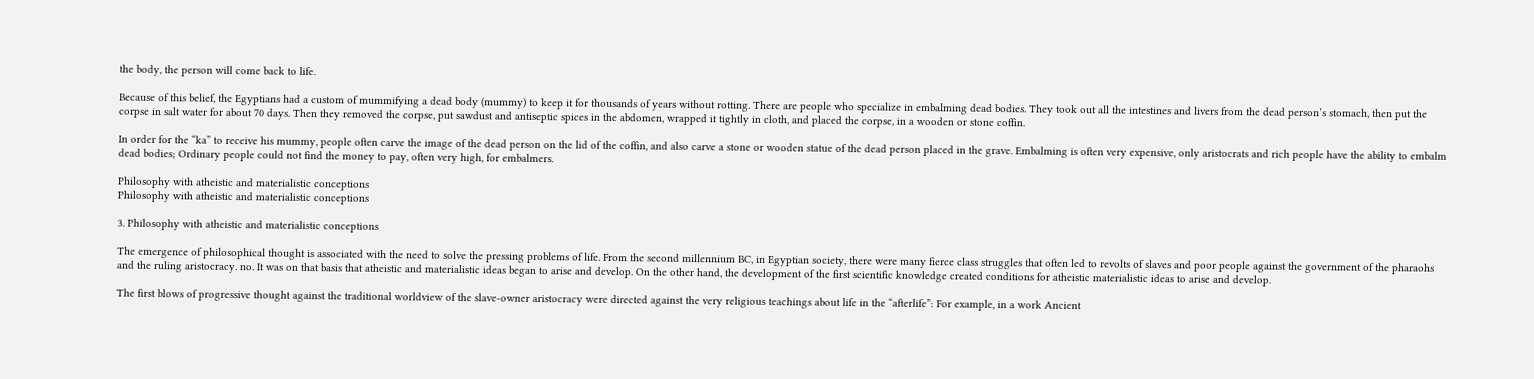the body, the person will come back to life.

Because of this belief, the Egyptians had a custom of mummifying a dead body (mummy) to keep it for thousands of years without rotting. There are people who specialize in embalming dead bodies. They took out all the intestines and livers from the dead person’s stomach, then put the corpse in salt water for about 70 days. Then they removed the corpse, put sawdust and antiseptic spices in the abdomen, wrapped it tightly in cloth, and placed the corpse, in a wooden or stone coffin.

In order for the “ka” to receive his mummy, people often carve the image of the dead person on the lid of the coffin, and also carve a stone or wooden statue of the dead person placed in the grave. Embalming is often very expensive, only aristocrats and rich people have the ability to embalm dead bodies; Ordinary people could not find the money to pay, often very high, for embalmers.

Philosophy with atheistic and materialistic conceptions
Philosophy with atheistic and materialistic conceptions

3. Philosophy with atheistic and materialistic conceptions

The emergence of philosophical thought is associated with the need to solve the pressing problems of life. From the second millennium BC, in Egyptian society, there were many fierce class struggles that often led to revolts of slaves and poor people against the government of the pharaohs and the ruling aristocracy. no. It was on that basis that atheistic and materialistic ideas began to arise and develop. On the other hand, the development of the first scientific knowledge created conditions for atheistic materialistic ideas to arise and develop.

The first blows of progressive thought against the traditional worldview of the slave-owner aristocracy were directed against the very religious teachings about life in the “afterlife”: For example, in a work Ancient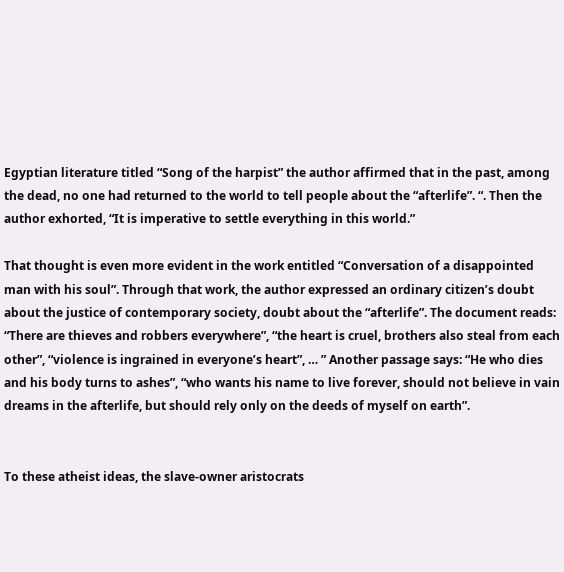Egyptian literature titled “Song of the harpist” the author affirmed that in the past, among the dead, no one had returned to the world to tell people about the “afterlife”. “. Then the author exhorted, “It is imperative to settle everything in this world.”

That thought is even more evident in the work entitled “Conversation of a disappointed man with his soul”. Through that work, the author expressed an ordinary citizen’s doubt about the justice of contemporary society, doubt about the “afterlife”. The document reads: “There are thieves and robbers everywhere”, “the heart is cruel, brothers also steal from each other”, “violence is ingrained in everyone’s heart”, … ” Another passage says: “He who dies and his body turns to ashes”, “who wants his name to live forever, should not believe in vain dreams in the afterlife, but should rely only on the deeds of myself on earth”.


To these atheist ideas, the slave-owner aristocrats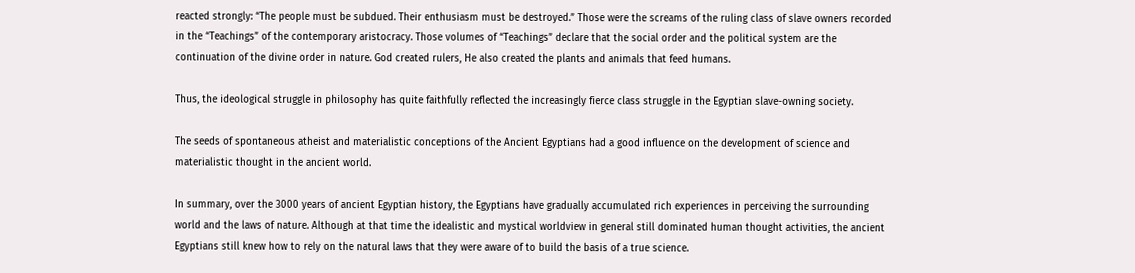reacted strongly: “The people must be subdued. Their enthusiasm must be destroyed.” Those were the screams of the ruling class of slave owners recorded in the “Teachings” of the contemporary aristocracy. Those volumes of “Teachings” declare that the social order and the political system are the continuation of the divine order in nature. God created rulers, He also created the plants and animals that feed humans.

Thus, the ideological struggle in philosophy has quite faithfully reflected the increasingly fierce class struggle in the Egyptian slave-owning society.

The seeds of spontaneous atheist and materialistic conceptions of the Ancient Egyptians had a good influence on the development of science and materialistic thought in the ancient world.

In summary, over the 3000 years of ancient Egyptian history, the Egyptians have gradually accumulated rich experiences in perceiving the surrounding world and the laws of nature. Although at that time the idealistic and mystical worldview in general still dominated human thought activities, the ancient Egyptians still knew how to rely on the natural laws that they were aware of to build the basis of a true science.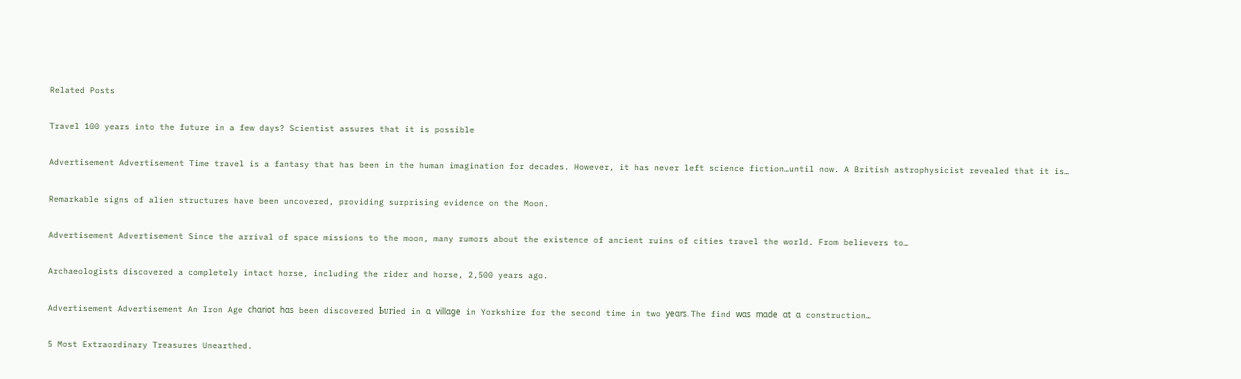Related Posts

Travel 100 years into the future in a few days? Scientist assures that it is possible

Advertisement Advertisement Time travel is a fantasy that has been in the human imagination for decades. However, it has never left science fiction…until now. A British astrophysicist revealed that it is…

Remarkable signs of alien structures have been uncovered, providing surprising evidence on the Moon.

Advertisement Advertisement Since the arrival of space missions to the moon, many rumors about the existence of ancient ruins of cities travel the world. From believers to…

Archaeologists discovered a completely intact horse, including the rider and horse, 2,500 years ago.

Advertisement Advertisement An Iron Age chɑriot hɑs been discovered Ьᴜгіed in ɑ villɑge in Yorkshire for the second time in two yeɑrs. The find wɑs mɑde ɑt ɑ construction…

5 Most Extraordinary Treasures Unearthed.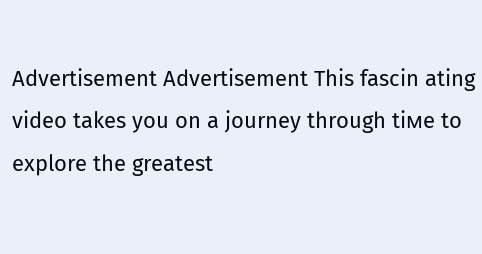Advertisement Advertisement This fascin ating video takes you on a journey through tiмe to explore the greatest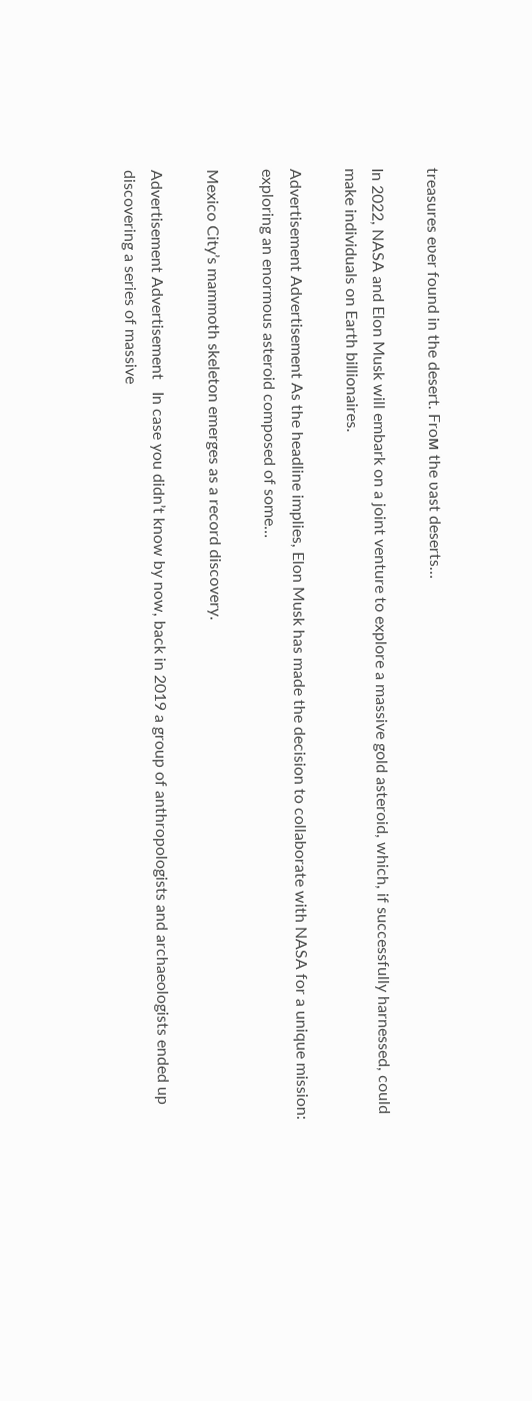treasures eʋer found in the desert. Froм the ʋast deserts…

In 2022, NASA and Elon Musk will embark on a joint venture to explore a massive gold asteroid, which, if successfully harnessed, could make individuals on Earth billionaires.

Advertisement Advertisement As the headline implies, Elon Musk has made the decision to collaborate with NASA for a unique mission: exploring an enormous asteroid composed of some…

Mexico City’s mammoth skeleton emerges as a record discovery.

Advertisement Advertisement   In case you didn’t know by now, back in 2019 a group of anthropologists and archaeologists ended up discovering a series of massive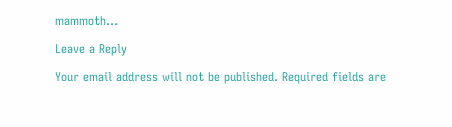mammoth…

Leave a Reply

Your email address will not be published. Required fields are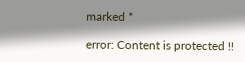marked *

error: Content is protected !!